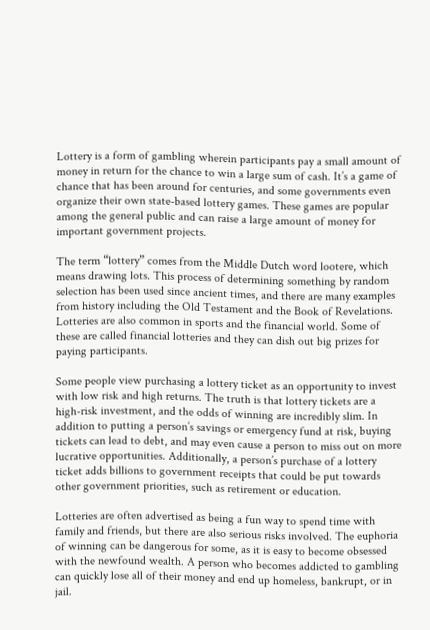Lottery is a form of gambling wherein participants pay a small amount of money in return for the chance to win a large sum of cash. It’s a game of chance that has been around for centuries, and some governments even organize their own state-based lottery games. These games are popular among the general public and can raise a large amount of money for important government projects.

The term “lottery” comes from the Middle Dutch word lootere, which means drawing lots. This process of determining something by random selection has been used since ancient times, and there are many examples from history including the Old Testament and the Book of Revelations. Lotteries are also common in sports and the financial world. Some of these are called financial lotteries and they can dish out big prizes for paying participants.

Some people view purchasing a lottery ticket as an opportunity to invest with low risk and high returns. The truth is that lottery tickets are a high-risk investment, and the odds of winning are incredibly slim. In addition to putting a person’s savings or emergency fund at risk, buying tickets can lead to debt, and may even cause a person to miss out on more lucrative opportunities. Additionally, a person’s purchase of a lottery ticket adds billions to government receipts that could be put towards other government priorities, such as retirement or education.

Lotteries are often advertised as being a fun way to spend time with family and friends, but there are also serious risks involved. The euphoria of winning can be dangerous for some, as it is easy to become obsessed with the newfound wealth. A person who becomes addicted to gambling can quickly lose all of their money and end up homeless, bankrupt, or in jail.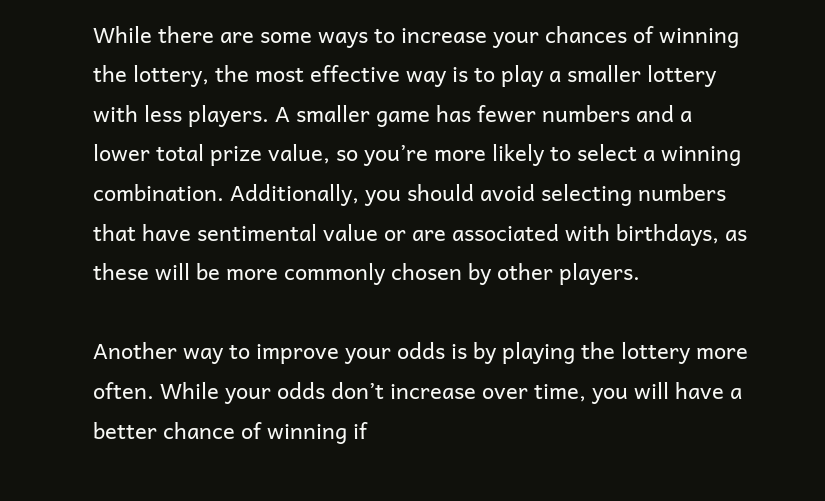While there are some ways to increase your chances of winning the lottery, the most effective way is to play a smaller lottery with less players. A smaller game has fewer numbers and a lower total prize value, so you’re more likely to select a winning combination. Additionally, you should avoid selecting numbers that have sentimental value or are associated with birthdays, as these will be more commonly chosen by other players.

Another way to improve your odds is by playing the lottery more often. While your odds don’t increase over time, you will have a better chance of winning if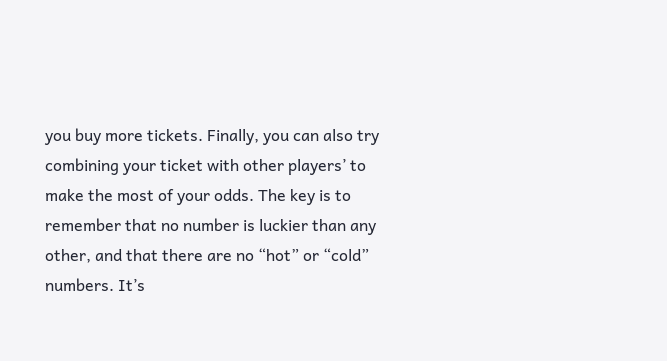you buy more tickets. Finally, you can also try combining your ticket with other players’ to make the most of your odds. The key is to remember that no number is luckier than any other, and that there are no “hot” or “cold” numbers. It’s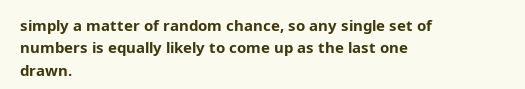simply a matter of random chance, so any single set of numbers is equally likely to come up as the last one drawn.